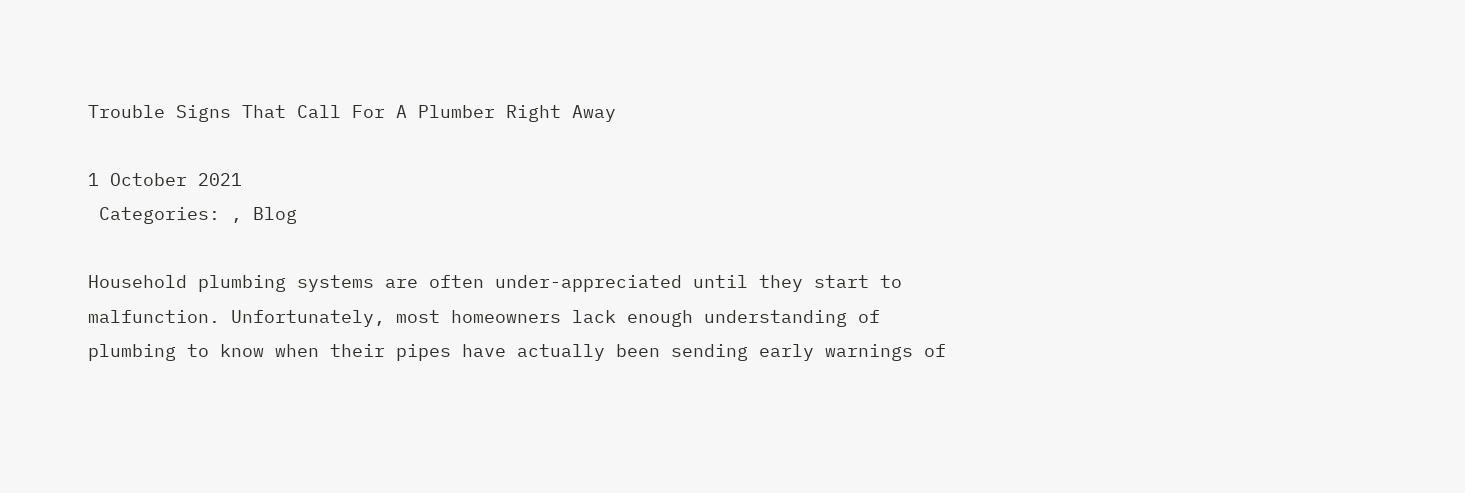Trouble Signs That Call For A Plumber Right Away

1 October 2021
 Categories: , Blog

Household plumbing systems are often under-appreciated until they start to malfunction. Unfortunately, most homeowners lack enough understanding of plumbing to know when their pipes have actually been sending early warnings of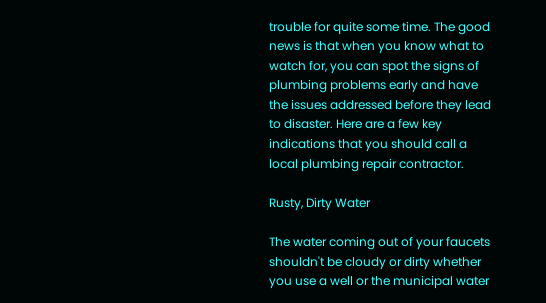trouble for quite some time. The good news is that when you know what to watch for, you can spot the signs of plumbing problems early and have the issues addressed before they lead to disaster. Here are a few key indications that you should call a local plumbing repair contractor.

Rusty, Dirty Water

The water coming out of your faucets shouldn't be cloudy or dirty whether you use a well or the municipal water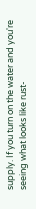supply. If you turn on the water and you're seeing what looks like rust-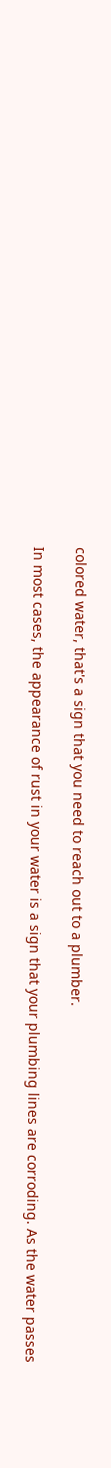colored water, that's a sign that you need to reach out to a plumber.

In most cases, the appearance of rust in your water is a sign that your plumbing lines are corroding. As the water passes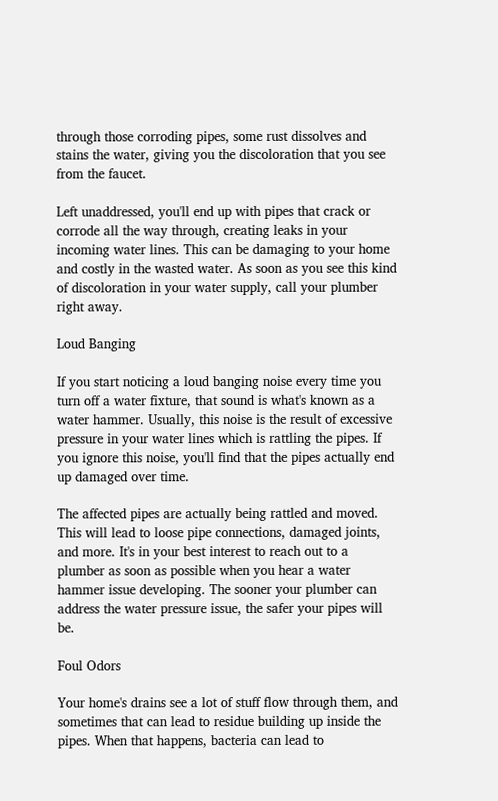through those corroding pipes, some rust dissolves and stains the water, giving you the discoloration that you see from the faucet.

Left unaddressed, you'll end up with pipes that crack or corrode all the way through, creating leaks in your incoming water lines. This can be damaging to your home and costly in the wasted water. As soon as you see this kind of discoloration in your water supply, call your plumber right away.

Loud Banging

If you start noticing a loud banging noise every time you turn off a water fixture, that sound is what's known as a water hammer. Usually, this noise is the result of excessive pressure in your water lines which is rattling the pipes. If you ignore this noise, you'll find that the pipes actually end up damaged over time.

The affected pipes are actually being rattled and moved. This will lead to loose pipe connections, damaged joints, and more. It's in your best interest to reach out to a plumber as soon as possible when you hear a water hammer issue developing. The sooner your plumber can address the water pressure issue, the safer your pipes will be.

Foul Odors

Your home's drains see a lot of stuff flow through them, and sometimes that can lead to residue building up inside the pipes. When that happens, bacteria can lead to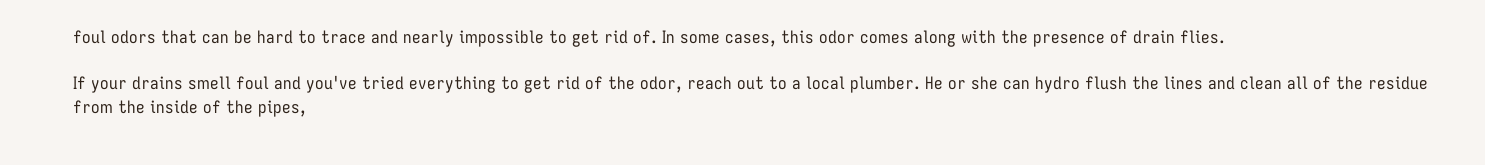foul odors that can be hard to trace and nearly impossible to get rid of. In some cases, this odor comes along with the presence of drain flies.

If your drains smell foul and you've tried everything to get rid of the odor, reach out to a local plumber. He or she can hydro flush the lines and clean all of the residue from the inside of the pipes,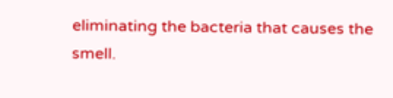eliminating the bacteria that causes the smell.